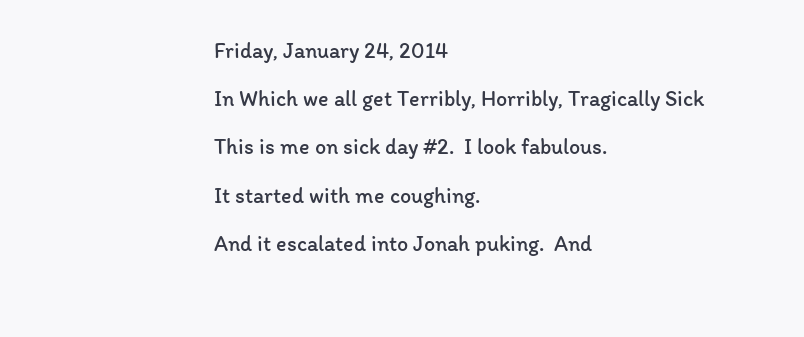Friday, January 24, 2014

In Which we all get Terribly, Horribly, Tragically Sick

This is me on sick day #2.  I look fabulous.

It started with me coughing.

And it escalated into Jonah puking.  And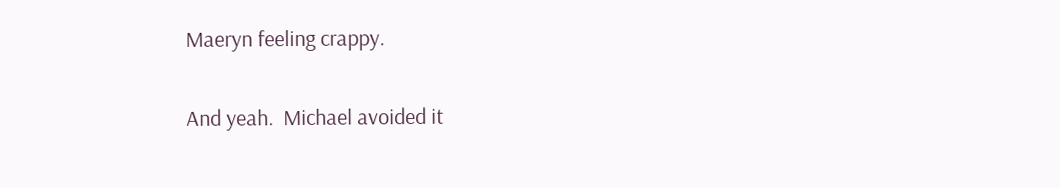Maeryn feeling crappy.

And yeah.  Michael avoided it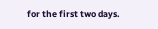for the first two days.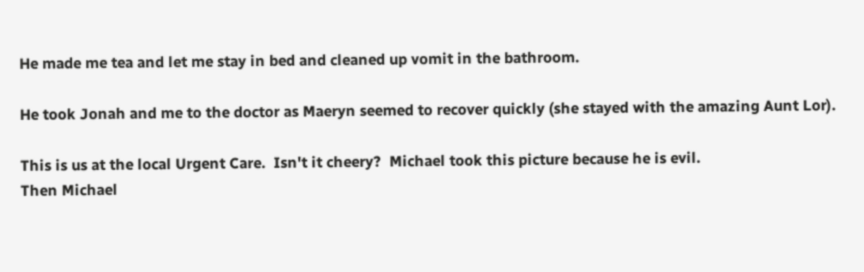He made me tea and let me stay in bed and cleaned up vomit in the bathroom.

He took Jonah and me to the doctor as Maeryn seemed to recover quickly (she stayed with the amazing Aunt Lor).

This is us at the local Urgent Care.  Isn't it cheery?  Michael took this picture because he is evil.
Then Michael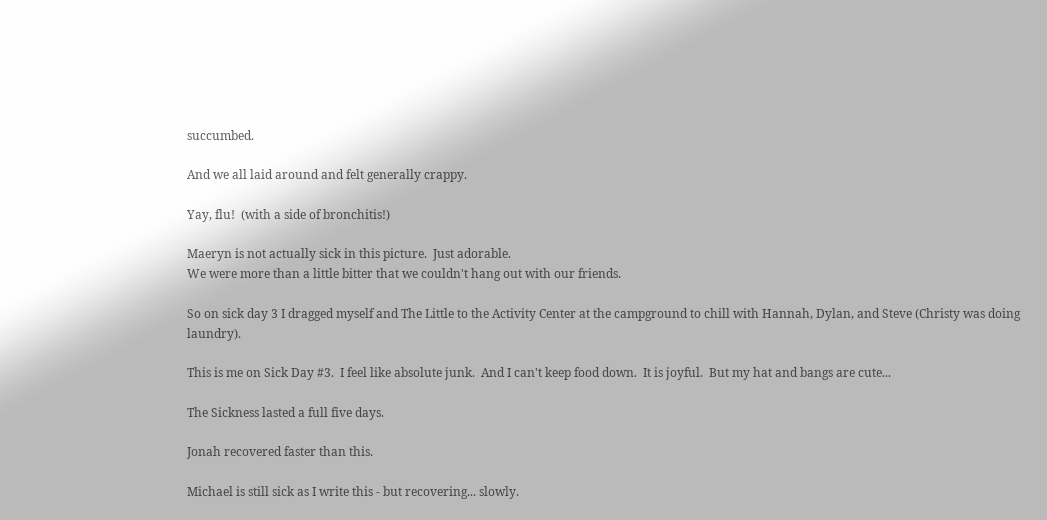succumbed.

And we all laid around and felt generally crappy.

Yay, flu!  (with a side of bronchitis!)

Maeryn is not actually sick in this picture.  Just adorable.
We were more than a little bitter that we couldn't hang out with our friends.

So on sick day 3 I dragged myself and The Little to the Activity Center at the campground to chill with Hannah, Dylan, and Steve (Christy was doing laundry).

This is me on Sick Day #3.  I feel like absolute junk.  And I can't keep food down.  It is joyful.  But my hat and bangs are cute...

The Sickness lasted a full five days.

Jonah recovered faster than this.

Michael is still sick as I write this - but recovering... slowly.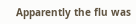Apparently the flu was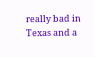really bad in Texas and a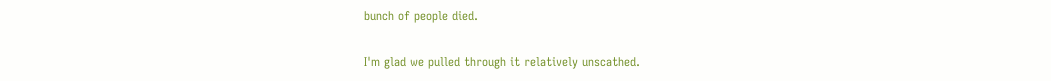bunch of people died.

I'm glad we pulled through it relatively unscathed.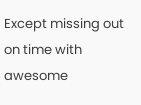Except missing out on time with awesome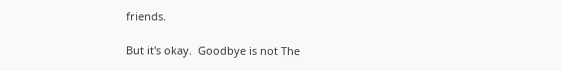friends.

But it's okay.  Goodbye is not The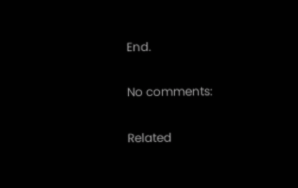End.

No comments:

Related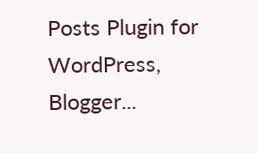Posts Plugin for WordPress, Blogger...